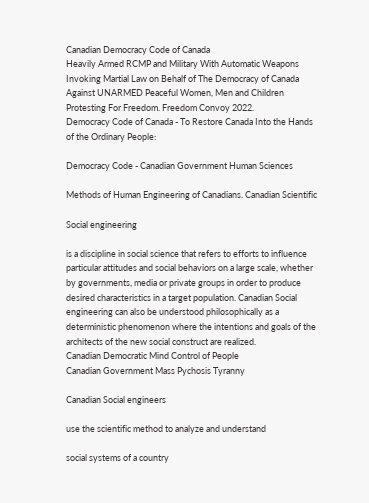Canadian Democracy Code of Canada
Heavily Armed RCMP and Military With Automatic Weapons Invoking Martial Law on Behalf of The Democracy of Canada Against UNARMED Peaceful Women, Men and Children Protesting For Freedom. Freedom Convoy 2022.
Democracy Code of Canada - To Restore Canada Into the Hands of the Ordinary People:

Democracy Code - Canadian Government Human Sciences

Methods of Human Engineering of Canadians. Canadian Scientific

Social engineering

is a discipline in social science that refers to efforts to influence particular attitudes and social behaviors on a large scale, whether by governments, media or private groups in order to produce desired characteristics in a target population. Canadian Social engineering can also be understood philosophically as a deterministic phenomenon where the intentions and goals of the architects of the new social construct are realized.
Canadian Democratic Mind Control of People
Canadian Government Mass Pychosis Tyranny

Canadian Social engineers

use the scientific method to analyze and understand

social systems of a country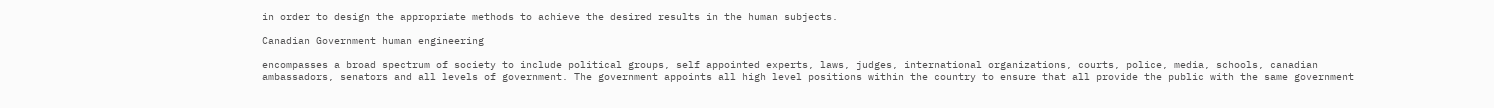in order to design the appropriate methods to achieve the desired results in the human subjects.

Canadian Government human engineering

encompasses a broad spectrum of society to include political groups, self appointed experts, laws, judges, international organizations, courts, police, media, schools, canadian ambassadors, senators and all levels of government. The government appoints all high level positions within the country to ensure that all provide the public with the same government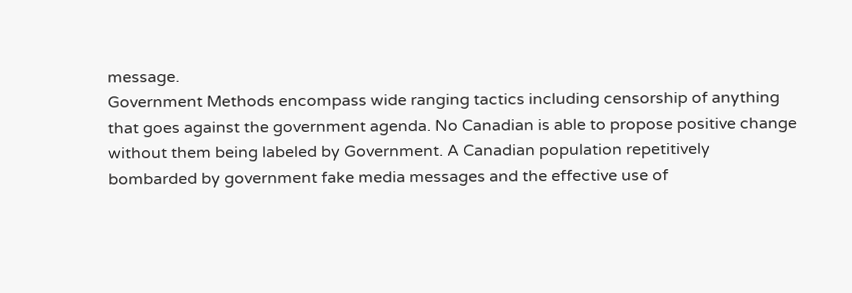message.
Government Methods encompass wide ranging tactics including censorship of anything that goes against the government agenda. No Canadian is able to propose positive change without them being labeled by Government. A Canadian population repetitively bombarded by government fake media messages and the effective use of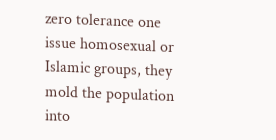zero tolerance one issue homosexual or Islamic groups, they mold the population into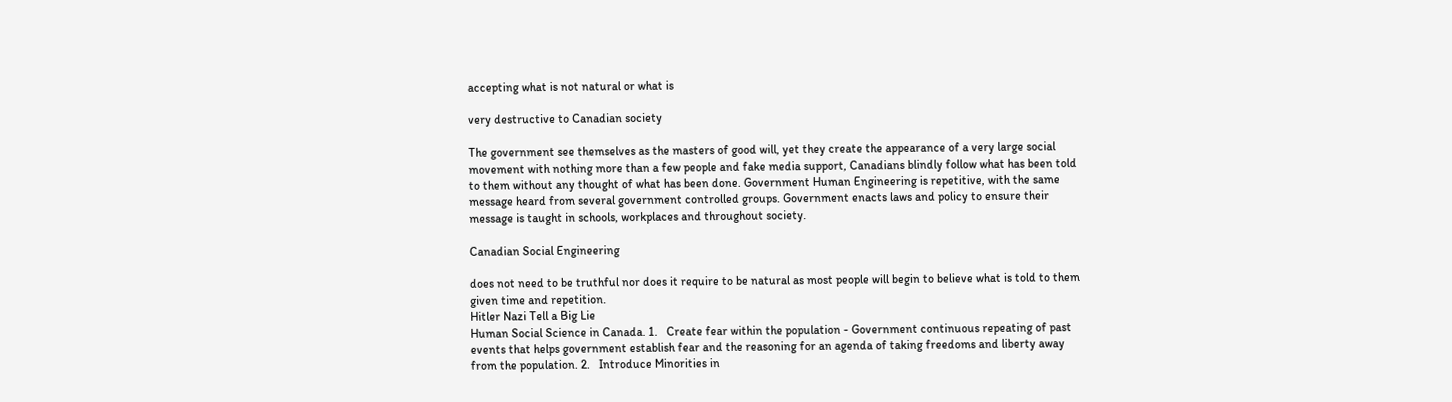accepting what is not natural or what is

very destructive to Canadian society

The government see themselves as the masters of good will, yet they create the appearance of a very large social movement with nothing more than a few people and fake media support, Canadians blindly follow what has been told to them without any thought of what has been done. Government Human Engineering is repetitive, with the same message heard from several government controlled groups. Government enacts laws and policy to ensure their message is taught in schools, workplaces and throughout society.

Canadian Social Engineering

does not need to be truthful nor does it require to be natural as most people will begin to believe what is told to them given time and repetition.
Hitler Nazi Tell a Big Lie
Human Social Science in Canada. 1.   Create fear within the population - Government continuous repeating of past events that helps government establish fear and the reasoning for an agenda of taking freedoms and liberty away from the population. 2.   Introduce Minorities in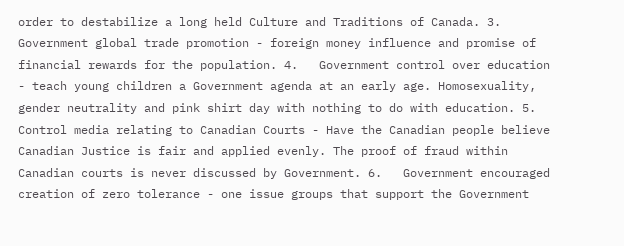order to destabilize a long held Culture and Traditions of Canada. 3.   Government global trade promotion - foreign money influence and promise of financial rewards for the population. 4.   Government control over education - teach young children a Government agenda at an early age. Homosexuality, gender neutrality and pink shirt day with nothing to do with education. 5.   Control media relating to Canadian Courts - Have the Canadian people believe Canadian Justice is fair and applied evenly. The proof of fraud within Canadian courts is never discussed by Government. 6.   Government encouraged creation of zero tolerance - one issue groups that support the Government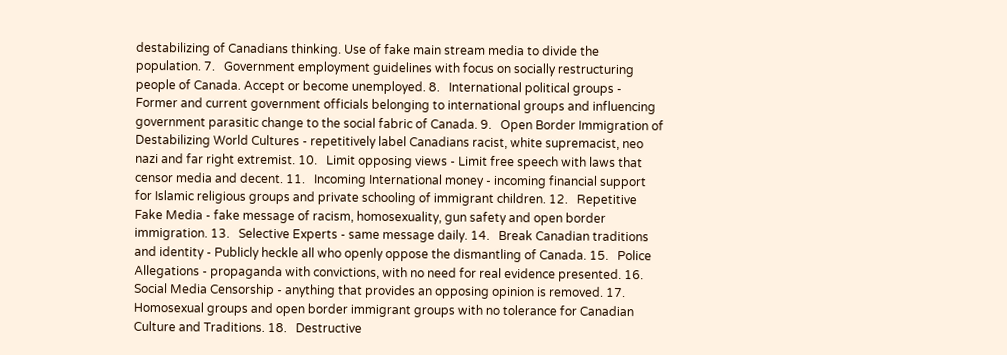destabilizing of Canadians thinking. Use of fake main stream media to divide the population. 7.   Government employment guidelines with focus on socially restructuring people of Canada. Accept or become unemployed. 8.   International political groups - Former and current government officials belonging to international groups and influencing government parasitic change to the social fabric of Canada. 9.   Open Border Immigration of Destabilizing World Cultures - repetitively label Canadians racist, white supremacist, neo nazi and far right extremist. 10.   Limit opposing views - Limit free speech with laws that censor media and decent. 11.   Incoming International money - incoming financial support for Islamic religious groups and private schooling of immigrant children. 12.   Repetitive Fake Media - fake message of racism, homosexuality, gun safety and open border immigration. 13.   Selective Experts - same message daily. 14.   Break Canadian traditions and identity - Publicly heckle all who openly oppose the dismantling of Canada. 15.   Police Allegations - propaganda with convictions, with no need for real evidence presented. 16.   Social Media Censorship - anything that provides an opposing opinion is removed. 17.   Homosexual groups and open border immigrant groups with no tolerance for Canadian Culture and Traditions. 18.   Destructive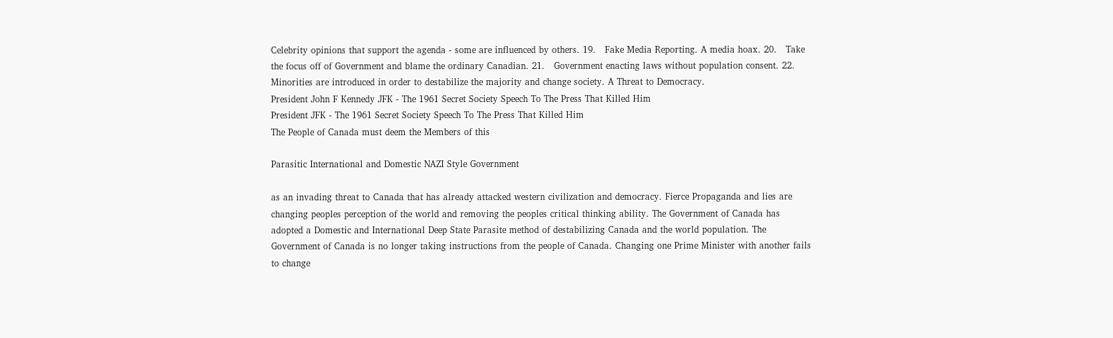Celebrity opinions that support the agenda - some are influenced by others. 19.   Fake Media Reporting. A media hoax. 20.   Take the focus off of Government and blame the ordinary Canadian. 21.   Government enacting laws without population consent. 22.   Minorities are introduced in order to destabilize the majority and change society. A Threat to Democracy.
President John F Kennedy JFK - The 1961 Secret Society Speech To The Press That Killed Him
President JFK - The 1961 Secret Society Speech To The Press That Killed Him
The People of Canada must deem the Members of this

Parasitic International and Domestic NAZI Style Government

as an invading threat to Canada that has already attacked western civilization and democracy. Fierce Propaganda and lies are changing peoples perception of the world and removing the peoples critical thinking ability. The Government of Canada has adopted a Domestic and International Deep State Parasite method of destabilizing Canada and the world population. The Government of Canada is no longer taking instructions from the people of Canada. Changing one Prime Minister with another fails to change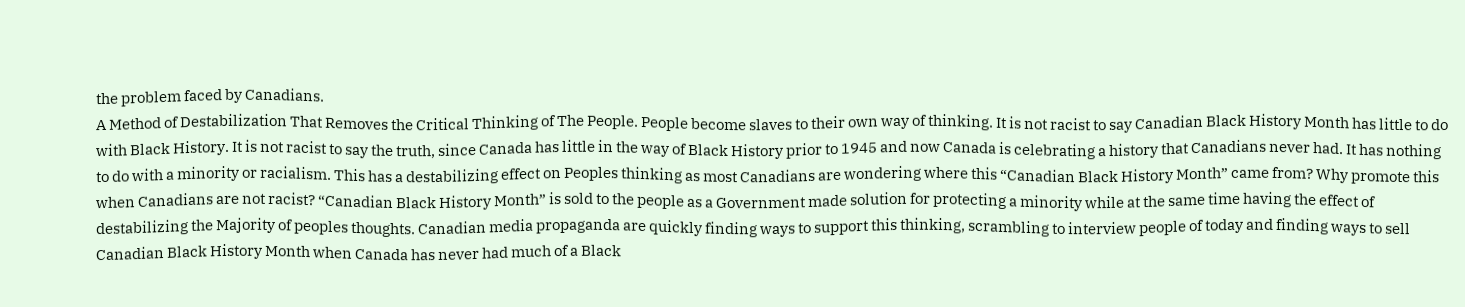the problem faced by Canadians.
A Method of Destabilization That Removes the Critical Thinking of The People. People become slaves to their own way of thinking. It is not racist to say Canadian Black History Month has little to do with Black History. It is not racist to say the truth, since Canada has little in the way of Black History prior to 1945 and now Canada is celebrating a history that Canadians never had. It has nothing to do with a minority or racialism. This has a destabilizing effect on Peoples thinking as most Canadians are wondering where this “Canadian Black History Month” came from? Why promote this when Canadians are not racist? “Canadian Black History Month” is sold to the people as a Government made solution for protecting a minority while at the same time having the effect of destabilizing the Majority of peoples thoughts. Canadian media propaganda are quickly finding ways to support this thinking, scrambling to interview people of today and finding ways to sell Canadian Black History Month when Canada has never had much of a Black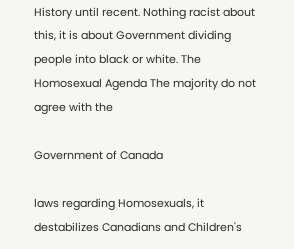History until recent. Nothing racist about this, it is about Government dividing people into black or white. The Homosexual Agenda The majority do not agree with the

Government of Canada

laws regarding Homosexuals, it destabilizes Canadians and Children's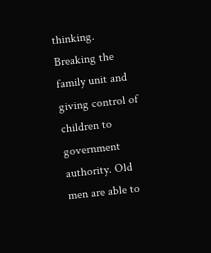thinking. Breaking the family unit and giving control of children to government authority. Old men are able to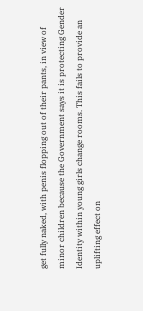get fully naked, with penis flopping out of their pants, in view of minor children because the Government says it is protecting Gender Identity within young girls change rooms. This fails to provide an uplifting effect on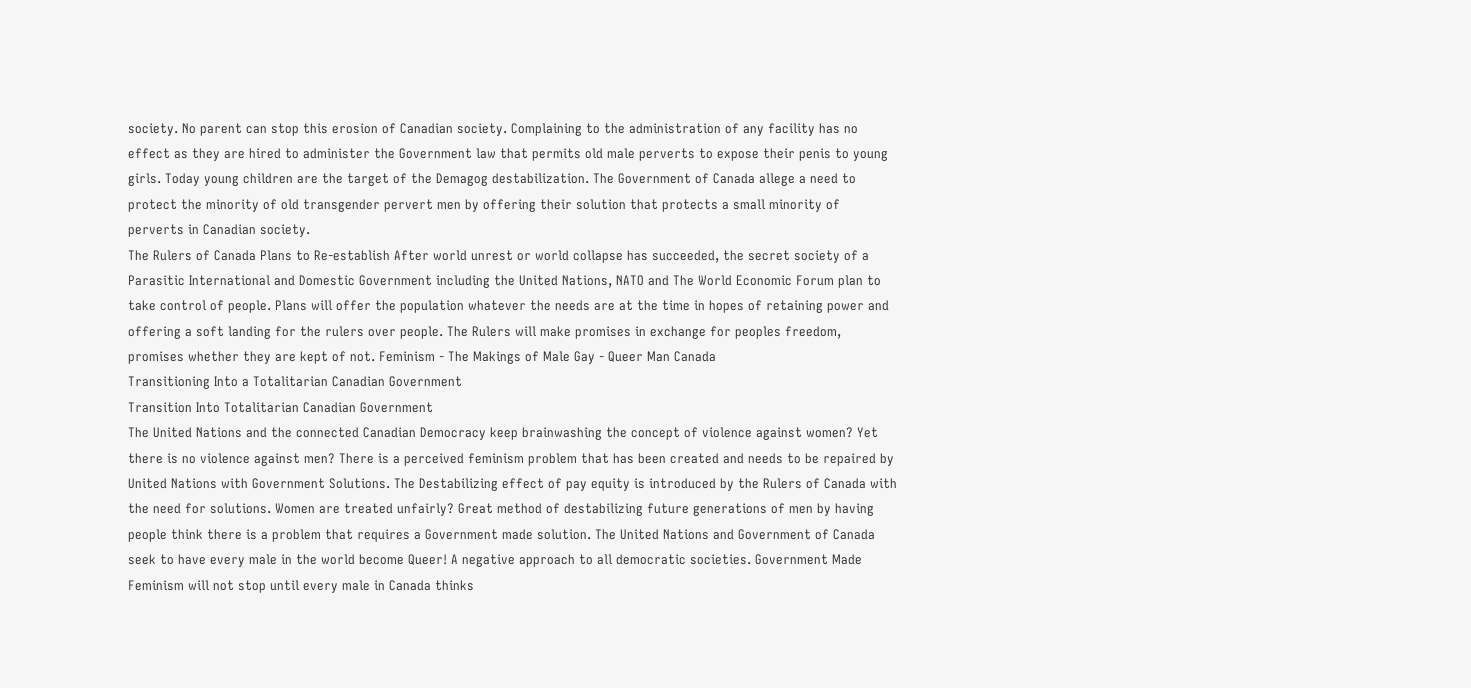society. No parent can stop this erosion of Canadian society. Complaining to the administration of any facility has no effect as they are hired to administer the Government law that permits old male perverts to expose their penis to young girls. Today young children are the target of the Demagog destabilization. The Government of Canada allege a need to protect the minority of old transgender pervert men by offering their solution that protects a small minority of perverts in Canadian society.
The Rulers of Canada Plans to Re-establish After world unrest or world collapse has succeeded, the secret society of a Parasitic International and Domestic Government including the United Nations, NATO and The World Economic Forum plan to take control of people. Plans will offer the population whatever the needs are at the time in hopes of retaining power and offering a soft landing for the rulers over people. The Rulers will make promises in exchange for peoples freedom, promises whether they are kept of not. Feminism - The Makings of Male Gay - Queer Man Canada
Transitioning Into a Totalitarian Canadian Government
Transition Into Totalitarian Canadian Government
The United Nations and the connected Canadian Democracy keep brainwashing the concept of violence against women? Yet there is no violence against men? There is a perceived feminism problem that has been created and needs to be repaired by United Nations with Government Solutions. The Destabilizing effect of pay equity is introduced by the Rulers of Canada with the need for solutions. Women are treated unfairly? Great method of destabilizing future generations of men by having people think there is a problem that requires a Government made solution. The United Nations and Government of Canada seek to have every male in the world become Queer! A negative approach to all democratic societies. Government Made Feminism will not stop until every male in Canada thinks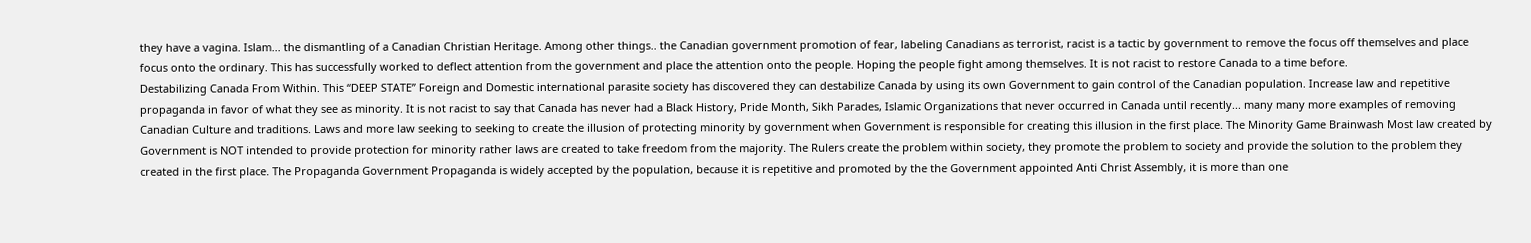they have a vagina. Islam... the dismantling of a Canadian Christian Heritage. Among other things.. the Canadian government promotion of fear, labeling Canadians as terrorist, racist is a tactic by government to remove the focus off themselves and place focus onto the ordinary. This has successfully worked to deflect attention from the government and place the attention onto the people. Hoping the people fight among themselves. It is not racist to restore Canada to a time before.
Destabilizing Canada From Within. This “DEEP STATE” Foreign and Domestic international parasite society has discovered they can destabilize Canada by using its own Government to gain control of the Canadian population. Increase law and repetitive propaganda in favor of what they see as minority. It is not racist to say that Canada has never had a Black History, Pride Month, Sikh Parades, Islamic Organizations that never occurred in Canada until recently... many many more examples of removing Canadian Culture and traditions. Laws and more law seeking to seeking to create the illusion of protecting minority by government when Government is responsible for creating this illusion in the first place. The Minority Game Brainwash Most law created by Government is NOT intended to provide protection for minority rather laws are created to take freedom from the majority. The Rulers create the problem within society, they promote the problem to society and provide the solution to the problem they created in the first place. The Propaganda Government Propaganda is widely accepted by the population, because it is repetitive and promoted by the the Government appointed Anti Christ Assembly, it is more than one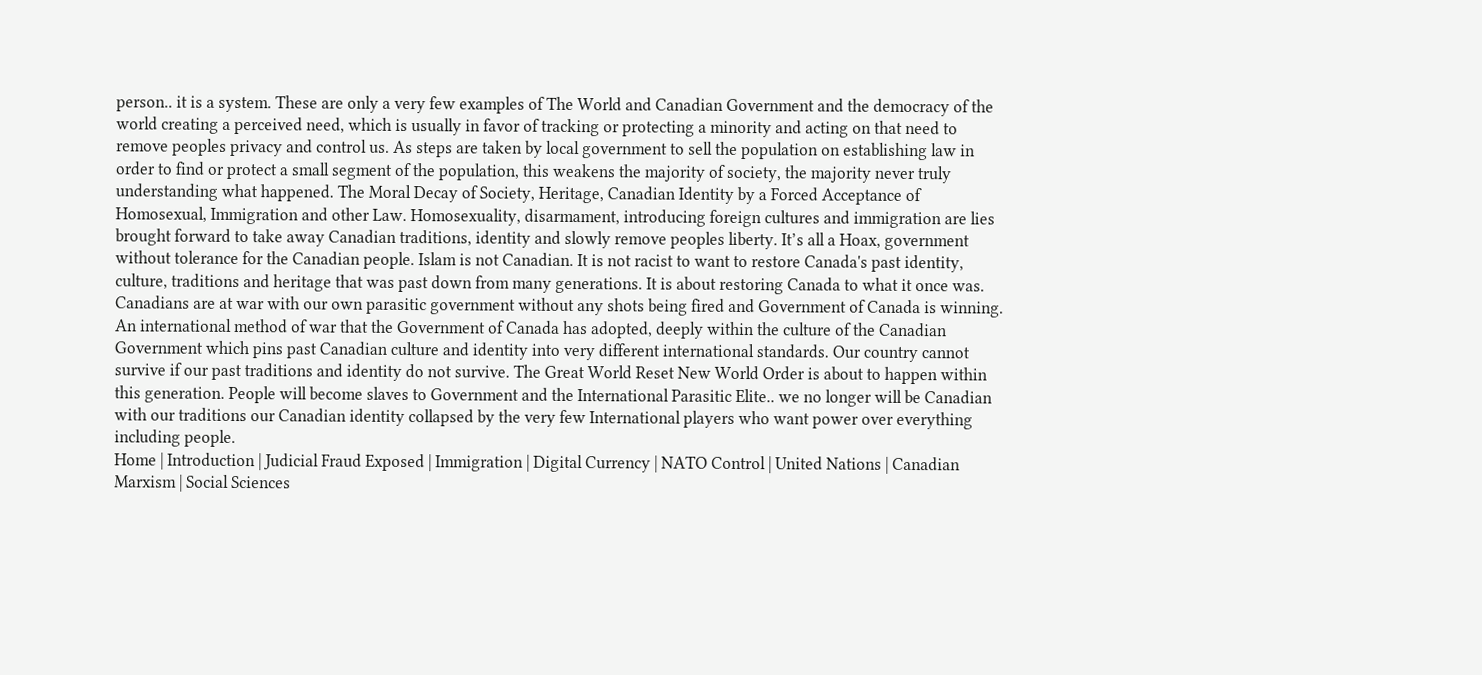person.. it is a system. These are only a very few examples of The World and Canadian Government and the democracy of the world creating a perceived need, which is usually in favor of tracking or protecting a minority and acting on that need to remove peoples privacy and control us. As steps are taken by local government to sell the population on establishing law in order to find or protect a small segment of the population, this weakens the majority of society, the majority never truly understanding what happened. The Moral Decay of Society, Heritage, Canadian Identity by a Forced Acceptance of Homosexual, Immigration and other Law. Homosexuality, disarmament, introducing foreign cultures and immigration are lies brought forward to take away Canadian traditions, identity and slowly remove peoples liberty. It’s all a Hoax, government without tolerance for the Canadian people. Islam is not Canadian. It is not racist to want to restore Canada's past identity, culture, traditions and heritage that was past down from many generations. It is about restoring Canada to what it once was. Canadians are at war with our own parasitic government without any shots being fired and Government of Canada is winning. An international method of war that the Government of Canada has adopted, deeply within the culture of the Canadian Government which pins past Canadian culture and identity into very different international standards. Our country cannot survive if our past traditions and identity do not survive. The Great World Reset New World Order is about to happen within this generation. People will become slaves to Government and the International Parasitic Elite.. we no longer will be Canadian with our traditions our Canadian identity collapsed by the very few International players who want power over everything including people.
Home | Introduction | Judicial Fraud Exposed | Immigration | Digital Currency | NATO Control | United Nations | Canadian Marxism | Social Sciences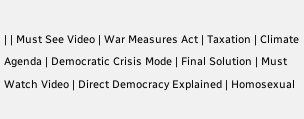| | Must See Video | War Measures Act | Taxation | Climate Agenda | Democratic Crisis Mode | Final Solution | Must Watch Video | Direct Democracy Explained | Homosexual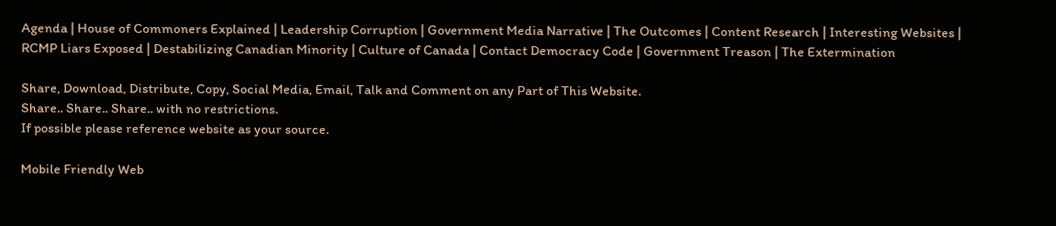Agenda | House of Commoners Explained | Leadership Corruption | Government Media Narrative | The Outcomes | Content Research | Interesting Websites | RCMP Liars Exposed | Destabilizing Canadian Minority | Culture of Canada | Contact Democracy Code | Government Treason | The Extermination

Share, Download, Distribute, Copy, Social Media, Email, Talk and Comment on any Part of This Website.
Share.. Share.. Share.. with no restrictions.
If possible please reference website as your source.

Mobile Friendly Web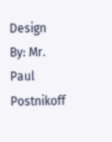Design By: Mr. Paul Postnikoff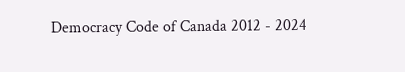Democracy Code of Canada 2012 - 2024